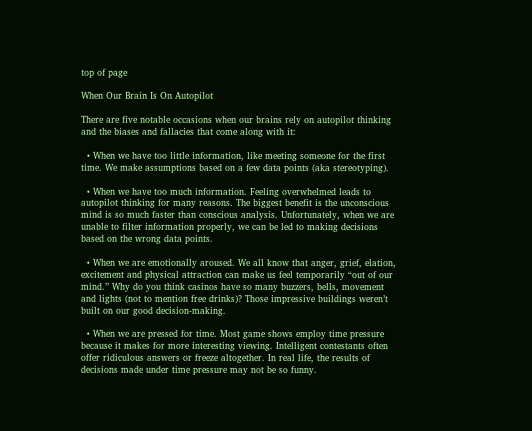top of page

When Our Brain Is On Autopilot

There are five notable occasions when our brains rely on autopilot thinking and the biases and fallacies that come along with it:

  • When we have too little information, like meeting someone for the first time. We make assumptions based on a few data points (aka stereotyping).

  • When we have too much information. Feeling overwhelmed leads to autopilot thinking for many reasons. The biggest benefit is the unconscious mind is so much faster than conscious analysis. Unfortunately, when we are unable to filter information properly, we can be led to making decisions based on the wrong data points.

  • When we are emotionally aroused. We all know that anger, grief, elation, excitement and physical attraction can make us feel temporarily “out of our mind.” Why do you think casinos have so many buzzers, bells, movement and lights (not to mention free drinks)? Those impressive buildings weren’t built on our good decision-making.

  • When we are pressed for time. Most game shows employ time pressure because it makes for more interesting viewing. Intelligent contestants often offer ridiculous answers or freeze altogether. In real life, the results of decisions made under time pressure may not be so funny.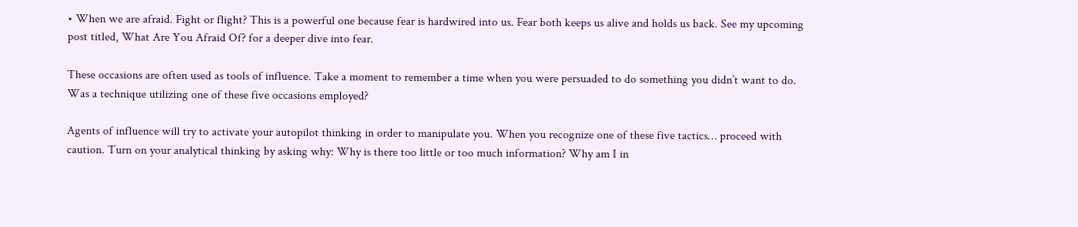• When we are afraid. Fight or flight? This is a powerful one because fear is hardwired into us. Fear both keeps us alive and holds us back. See my upcoming post titled, What Are You Afraid Of? for a deeper dive into fear.

These occasions are often used as tools of influence. Take a moment to remember a time when you were persuaded to do something you didn’t want to do. Was a technique utilizing one of these five occasions employed?

Agents of influence will try to activate your autopilot thinking in order to manipulate you. When you recognize one of these five tactics… proceed with caution. Turn on your analytical thinking by asking why: Why is there too little or too much information? Why am I in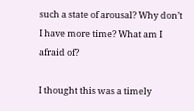such a state of arousal? Why don’t I have more time? What am I afraid of?

I thought this was a timely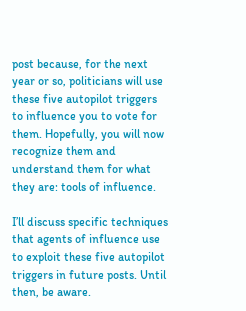post because, for the next year or so, politicians will use these five autopilot triggers to influence you to vote for them. Hopefully, you will now recognize them and understand them for what they are: tools of influence.

I’ll discuss specific techniques that agents of influence use to exploit these five autopilot triggers in future posts. Until then, be aware.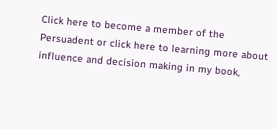Click here to become a member of the Persuadent or click here to learning more about influence and decision making in my book,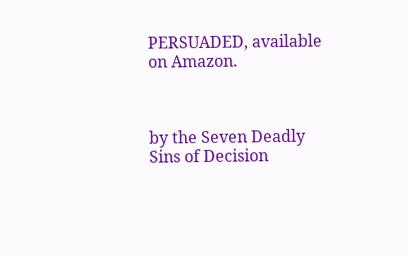PERSUADED, available on Amazon.



by the Seven Deadly Sins of Decision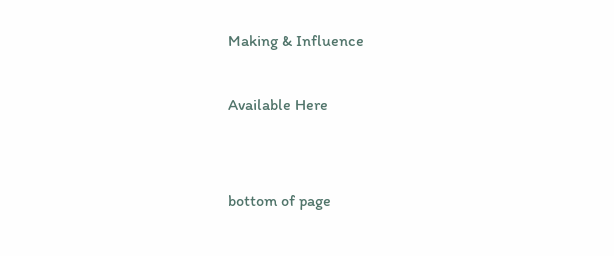Making & Influence

Available Here


bottom of page